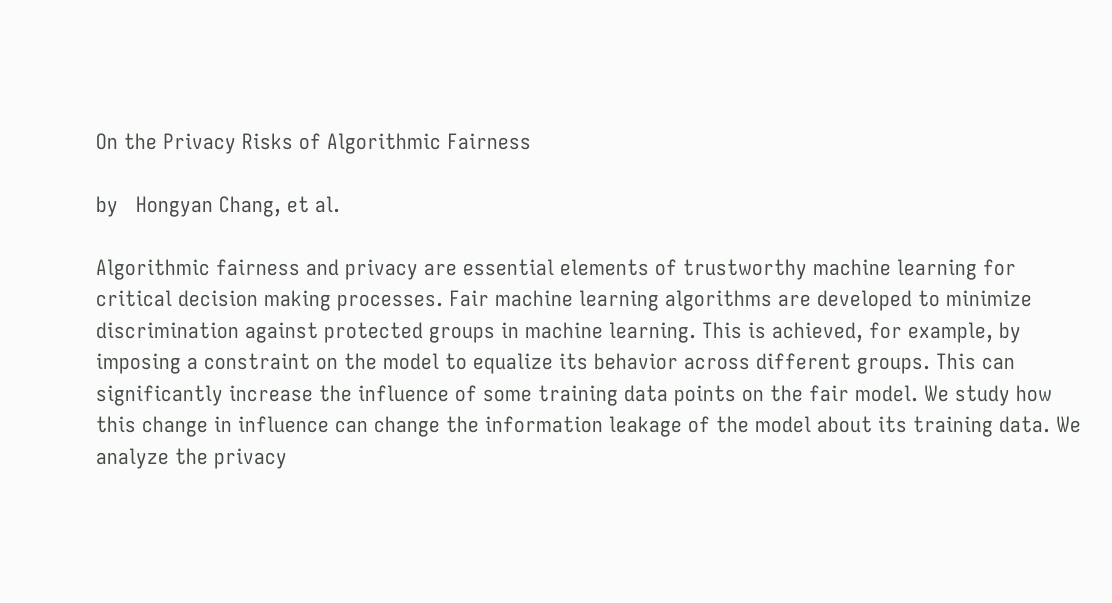On the Privacy Risks of Algorithmic Fairness

by   Hongyan Chang, et al.

Algorithmic fairness and privacy are essential elements of trustworthy machine learning for critical decision making processes. Fair machine learning algorithms are developed to minimize discrimination against protected groups in machine learning. This is achieved, for example, by imposing a constraint on the model to equalize its behavior across different groups. This can significantly increase the influence of some training data points on the fair model. We study how this change in influence can change the information leakage of the model about its training data. We analyze the privacy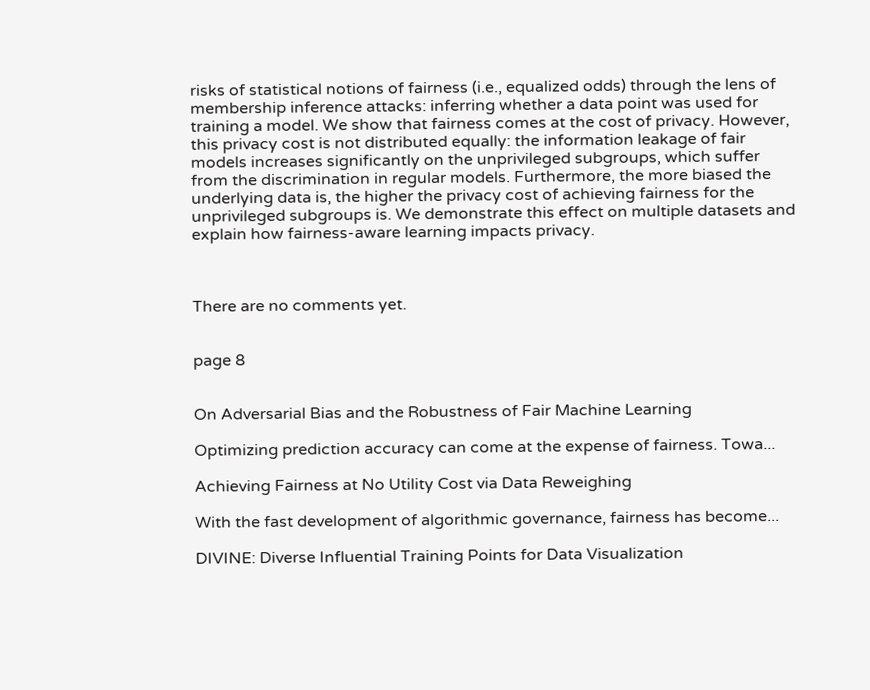risks of statistical notions of fairness (i.e., equalized odds) through the lens of membership inference attacks: inferring whether a data point was used for training a model. We show that fairness comes at the cost of privacy. However, this privacy cost is not distributed equally: the information leakage of fair models increases significantly on the unprivileged subgroups, which suffer from the discrimination in regular models. Furthermore, the more biased the underlying data is, the higher the privacy cost of achieving fairness for the unprivileged subgroups is. We demonstrate this effect on multiple datasets and explain how fairness-aware learning impacts privacy.



There are no comments yet.


page 8


On Adversarial Bias and the Robustness of Fair Machine Learning

Optimizing prediction accuracy can come at the expense of fairness. Towa...

Achieving Fairness at No Utility Cost via Data Reweighing

With the fast development of algorithmic governance, fairness has become...

DIVINE: Diverse Influential Training Points for Data Visualization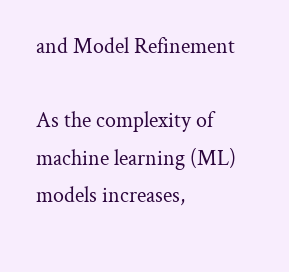and Model Refinement

As the complexity of machine learning (ML) models increases,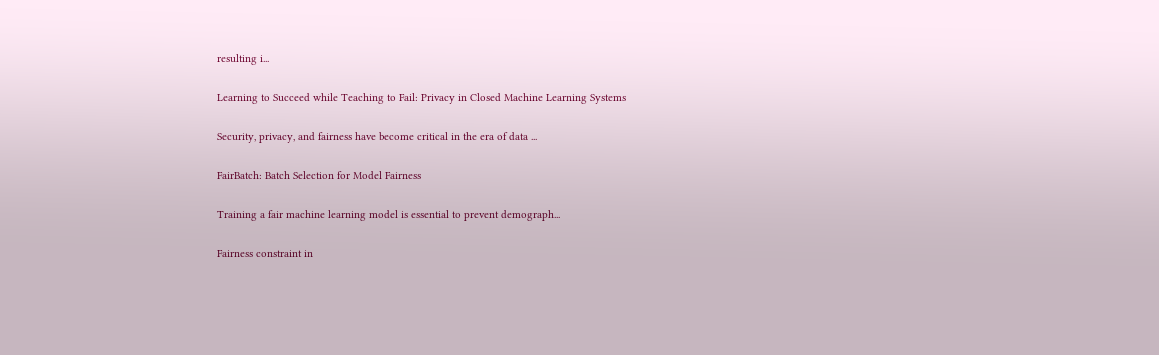resulting i...

Learning to Succeed while Teaching to Fail: Privacy in Closed Machine Learning Systems

Security, privacy, and fairness have become critical in the era of data ...

FairBatch: Batch Selection for Model Fairness

Training a fair machine learning model is essential to prevent demograph...

Fairness constraint in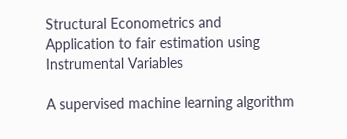Structural Econometrics and Application to fair estimation using Instrumental Variables

A supervised machine learning algorithm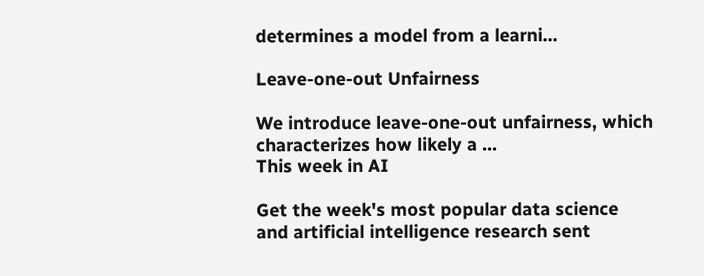determines a model from a learni...

Leave-one-out Unfairness

We introduce leave-one-out unfairness, which characterizes how likely a ...
This week in AI

Get the week's most popular data science and artificial intelligence research sent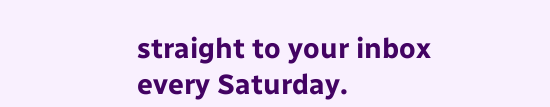straight to your inbox every Saturday.